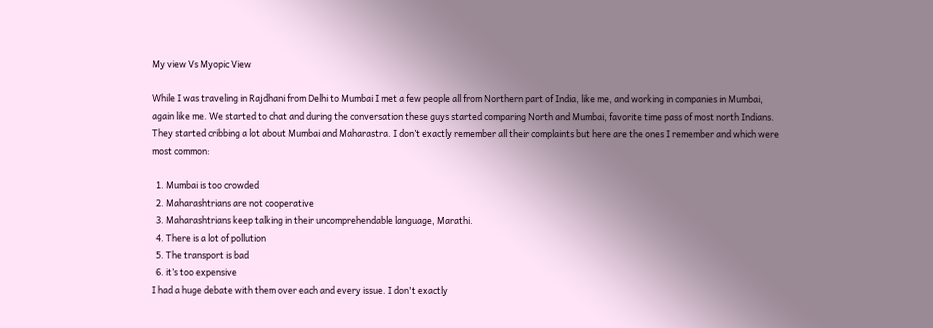My view Vs Myopic View

While I was traveling in Rajdhani from Delhi to Mumbai I met a few people all from Northern part of India, like me, and working in companies in Mumbai, again like me. We started to chat and during the conversation these guys started comparing North and Mumbai, favorite time pass of most north Indians. They started cribbing a lot about Mumbai and Maharastra. I don’t exactly remember all their complaints but here are the ones I remember and which were most common:

  1. Mumbai is too crowded
  2. Maharashtrians are not cooperative
  3. Maharashtrians keep talking in their uncomprehendable language, Marathi.
  4. There is a lot of pollution
  5. The transport is bad
  6. it’s too expensive
I had a huge debate with them over each and every issue. I don't exactly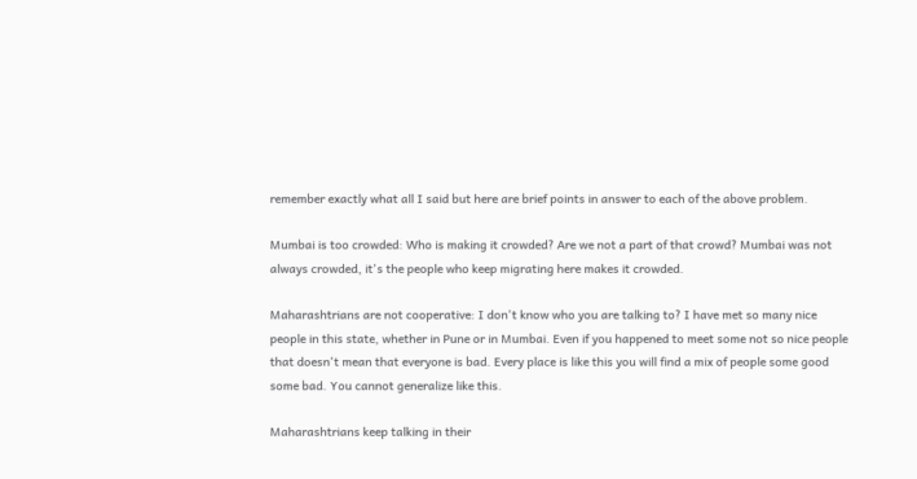remember exactly what all I said but here are brief points in answer to each of the above problem.

Mumbai is too crowded: Who is making it crowded? Are we not a part of that crowd? Mumbai was not always crowded, it's the people who keep migrating here makes it crowded.

Maharashtrians are not cooperative: I don't know who you are talking to? I have met so many nice people in this state, whether in Pune or in Mumbai. Even if you happened to meet some not so nice people that doesn't mean that everyone is bad. Every place is like this you will find a mix of people some good some bad. You cannot generalize like this.

Maharashtrians keep talking in their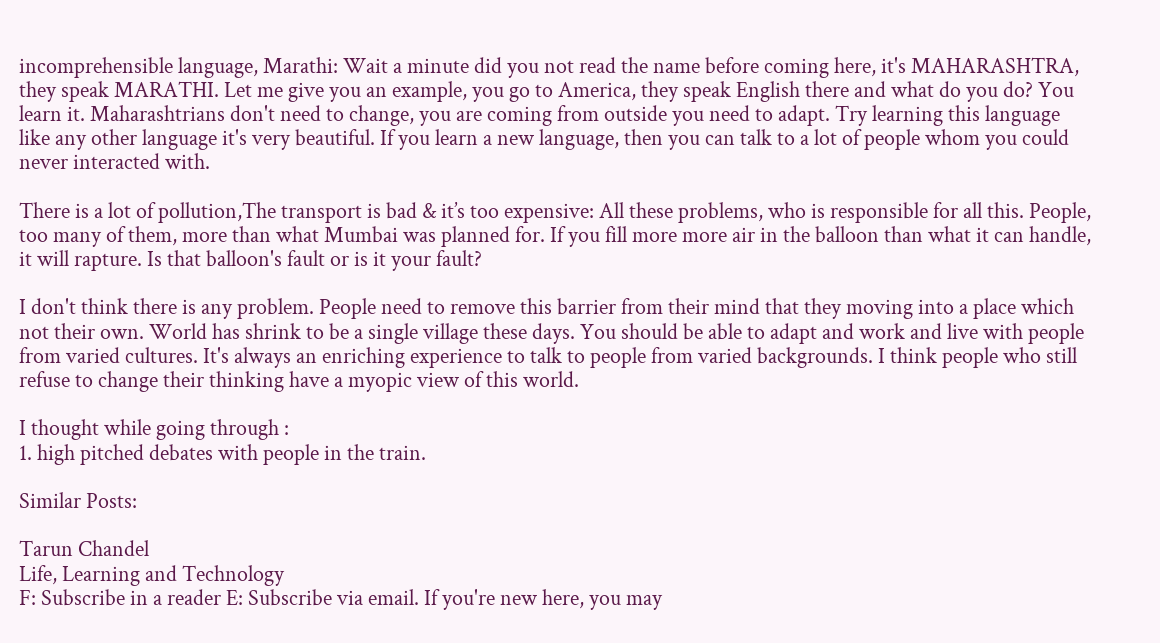incomprehensible language, Marathi: Wait a minute did you not read the name before coming here, it's MAHARASHTRA, they speak MARATHI. Let me give you an example, you go to America, they speak English there and what do you do? You learn it. Maharashtrians don't need to change, you are coming from outside you need to adapt. Try learning this language like any other language it's very beautiful. If you learn a new language, then you can talk to a lot of people whom you could never interacted with.

There is a lot of pollution,The transport is bad & it’s too expensive: All these problems, who is responsible for all this. People, too many of them, more than what Mumbai was planned for. If you fill more more air in the balloon than what it can handle, it will rapture. Is that balloon's fault or is it your fault?

I don't think there is any problem. People need to remove this barrier from their mind that they moving into a place which not their own. World has shrink to be a single village these days. You should be able to adapt and work and live with people from varied cultures. It's always an enriching experience to talk to people from varied backgrounds. I think people who still refuse to change their thinking have a myopic view of this world.

I thought while going through :
1. high pitched debates with people in the train.

Similar Posts:

Tarun Chandel
Life, Learning and Technology
F: Subscribe in a reader E: Subscribe via email. If you're new here, you may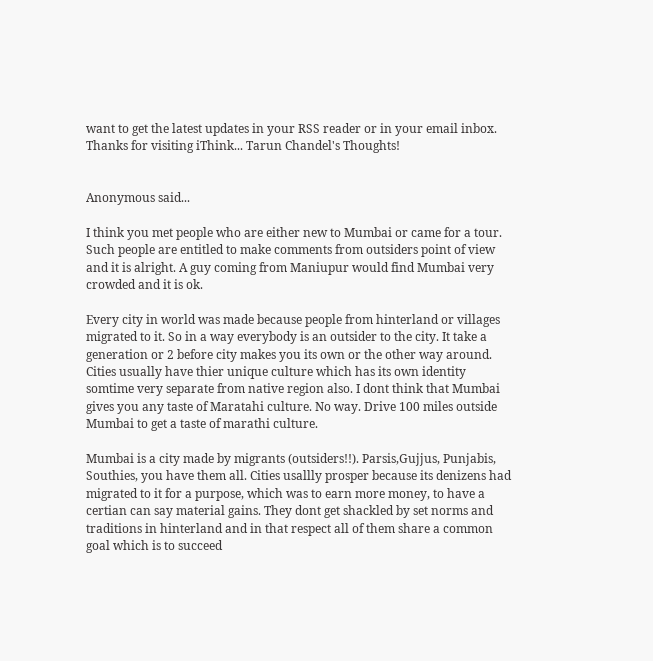want to get the latest updates in your RSS reader or in your email inbox. Thanks for visiting iThink... Tarun Chandel's Thoughts!


Anonymous said...

I think you met people who are either new to Mumbai or came for a tour. Such people are entitled to make comments from outsiders point of view and it is alright. A guy coming from Maniupur would find Mumbai very crowded and it is ok.

Every city in world was made because people from hinterland or villages migrated to it. So in a way everybody is an outsider to the city. It take a generation or 2 before city makes you its own or the other way around. Cities usually have thier unique culture which has its own identity somtime very separate from native region also. I dont think that Mumbai gives you any taste of Maratahi culture. No way. Drive 100 miles outside Mumbai to get a taste of marathi culture.

Mumbai is a city made by migrants (outsiders!!). Parsis,Gujjus, Punjabis, Southies, you have them all. Cities usallly prosper because its denizens had migrated to it for a purpose, which was to earn more money, to have a certian can say material gains. They dont get shackled by set norms and traditions in hinterland and in that respect all of them share a common goal which is to succeed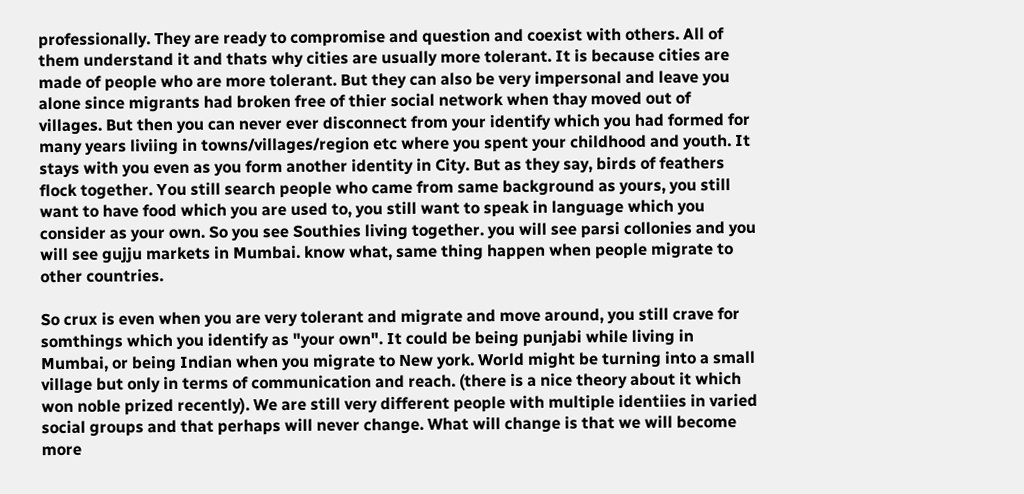professionally. They are ready to compromise and question and coexist with others. All of them understand it and thats why cities are usually more tolerant. It is because cities are made of people who are more tolerant. But they can also be very impersonal and leave you alone since migrants had broken free of thier social network when thay moved out of villages. But then you can never ever disconnect from your identify which you had formed for many years liviing in towns/villages/region etc where you spent your childhood and youth. It stays with you even as you form another identity in City. But as they say, birds of feathers flock together. You still search people who came from same background as yours, you still want to have food which you are used to, you still want to speak in language which you consider as your own. So you see Southies living together. you will see parsi collonies and you will see gujju markets in Mumbai. know what, same thing happen when people migrate to other countries.

So crux is even when you are very tolerant and migrate and move around, you still crave for somthings which you identify as "your own". It could be being punjabi while living in Mumbai, or being Indian when you migrate to New york. World might be turning into a small village but only in terms of communication and reach. (there is a nice theory about it which won noble prized recently). We are still very different people with multiple identiies in varied social groups and that perhaps will never change. What will change is that we will become more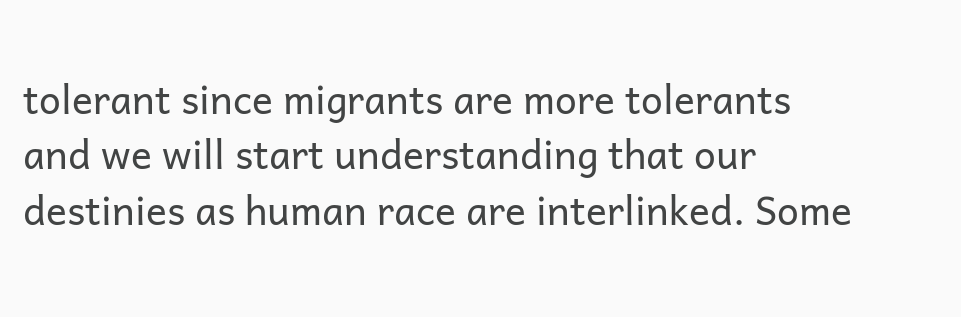tolerant since migrants are more tolerants and we will start understanding that our destinies as human race are interlinked. Some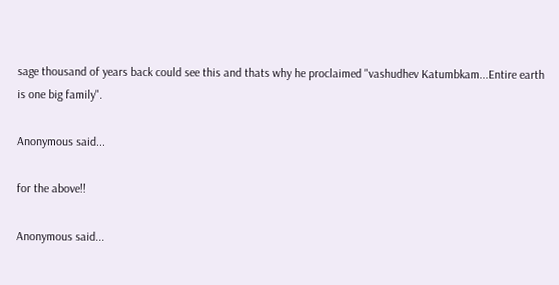sage thousand of years back could see this and thats why he proclaimed "vashudhev Katumbkam...Entire earth is one big family".

Anonymous said...

for the above!!

Anonymous said...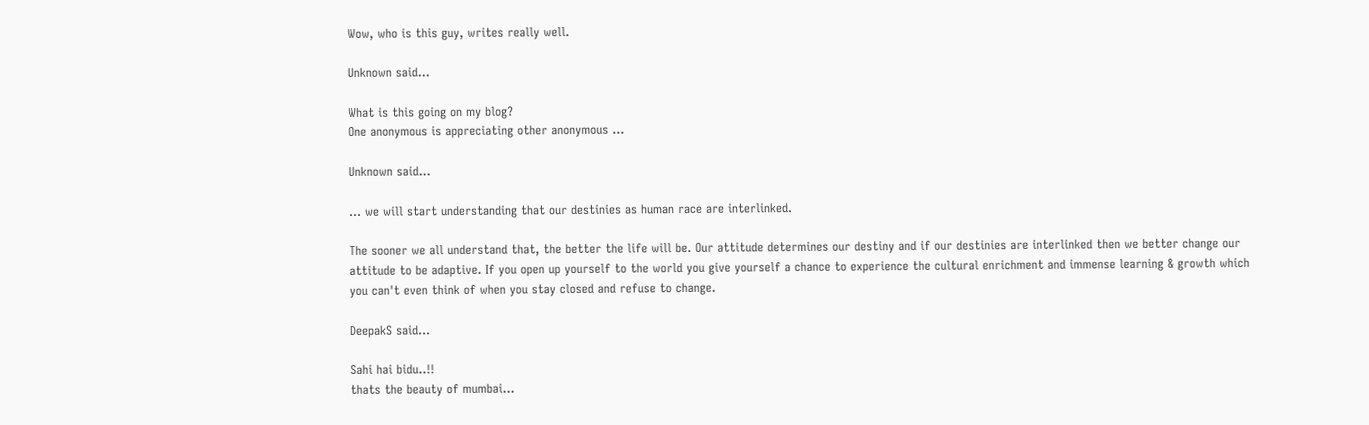Wow, who is this guy, writes really well.

Unknown said...

What is this going on my blog?
One anonymous is appreciating other anonymous ...

Unknown said...

... we will start understanding that our destinies as human race are interlinked.

The sooner we all understand that, the better the life will be. Our attitude determines our destiny and if our destinies are interlinked then we better change our attitude to be adaptive. If you open up yourself to the world you give yourself a chance to experience the cultural enrichment and immense learning & growth which you can't even think of when you stay closed and refuse to change.

DeepakS said...

Sahi hai bidu..!!
thats the beauty of mumbai...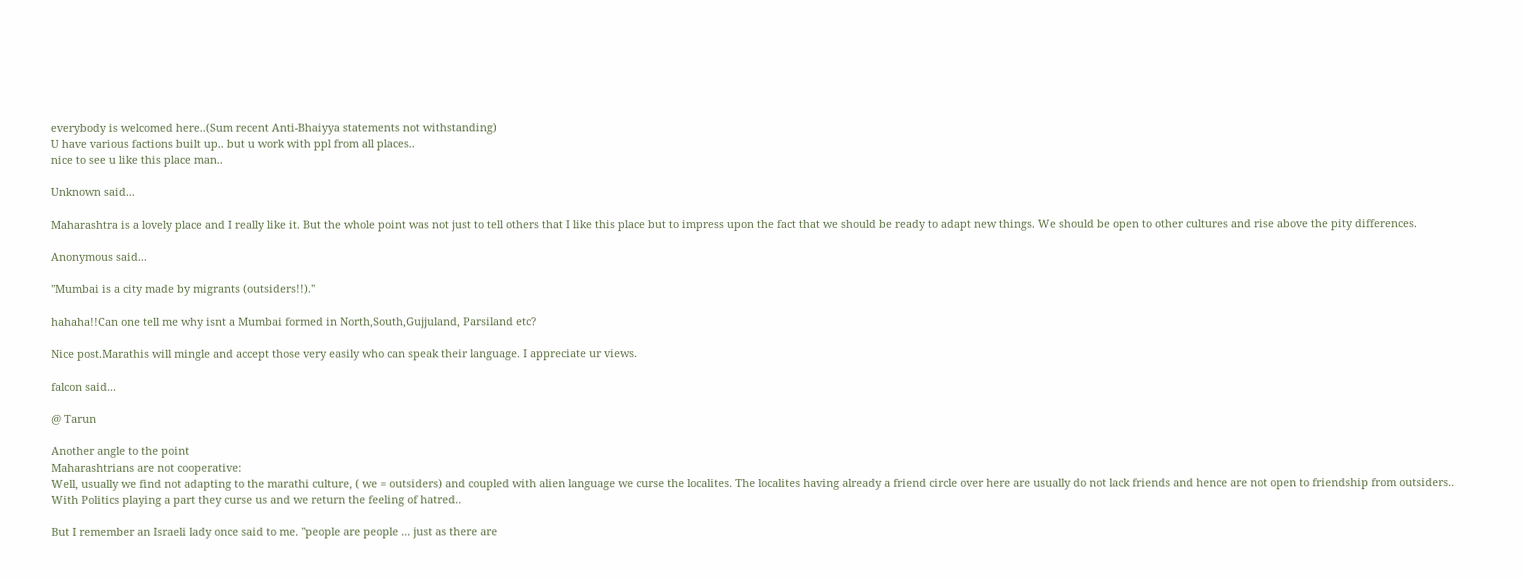everybody is welcomed here..(Sum recent Anti-Bhaiyya statements not withstanding)
U have various factions built up.. but u work with ppl from all places..
nice to see u like this place man..

Unknown said...

Maharashtra is a lovely place and I really like it. But the whole point was not just to tell others that I like this place but to impress upon the fact that we should be ready to adapt new things. We should be open to other cultures and rise above the pity differences.

Anonymous said...

''Mumbai is a city made by migrants (outsiders!!).''

hahaha!!Can one tell me why isnt a Mumbai formed in North,South,Gujjuland, Parsiland etc?

Nice post.Marathis will mingle and accept those very easily who can speak their language. I appreciate ur views.

falcon said...

@ Tarun

Another angle to the point
Maharashtrians are not cooperative:
Well, usually we find not adapting to the marathi culture, ( we = outsiders) and coupled with alien language we curse the localites. The localites having already a friend circle over here are usually do not lack friends and hence are not open to friendship from outsiders..
With Politics playing a part they curse us and we return the feeling of hatred..

But I remember an Israeli lady once said to me. "people are people ... just as there are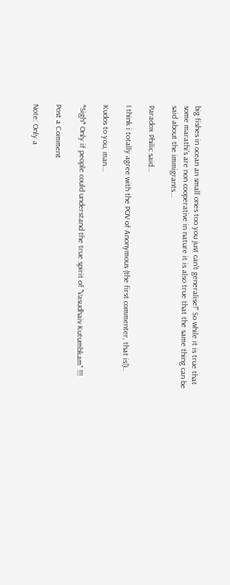big fishes in ocean an small ones too you just can't generalise!" So while it is true that some marathi's are non cooperative in nature it is also true that the same thing can be said about the immigrants...

Paradox Philic said...

I think i totally agree with the POV of Anonymous (the first commenter, that is!)..

Kudos to you, man...

*Sigh* Only if people could understand the true spirit of "Vasudhaiv Kutumbkam" !!!

Post a Comment

Note: Only a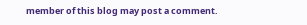member of this blog may post a comment.